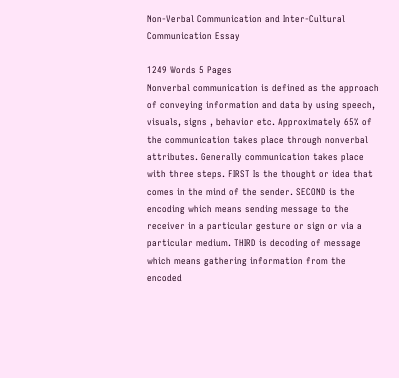Non-Verbal Communication and Inter-Cultural Communication Essay

1249 Words 5 Pages
Nonverbal communication is defined as the approach of conveying information and data by using speech, visuals, signs , behavior etc. Approximately 65% of the communication takes place through nonverbal attributes. Generally communication takes place with three steps. FIRST Is the thought or idea that comes in the mind of the sender. SECOND is the encoding which means sending message to the receiver in a particular gesture or sign or via a particular medium. THIRD is decoding of message which means gathering information from the encoded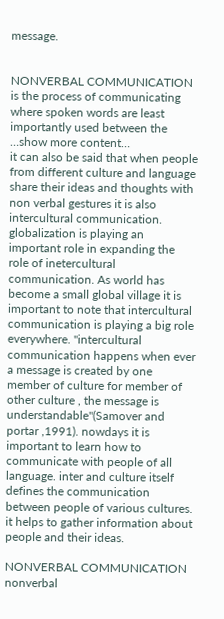message.


NONVERBAL COMMUNICATION is the process of communicating where spoken words are least importantly used between the
…show more content…
it can also be said that when people from different culture and language share their ideas and thoughts with non verbal gestures it is also intercultural communication. globalization is playing an important role in expanding the role of inetercultural communication. As world has become a small global village it is important to note that intercultural communication is playing a big role everywhere. "intercultural communication happens when ever a message is created by one member of culture for member of other culture , the message is understandable"(Samover and portar ,1991). nowdays it is important to learn how to communicate with people of all language. inter and culture itself defines the communication between people of various cultures. it helps to gather information about people and their ideas.

NONVERBAL COMMUNICATION nonverbal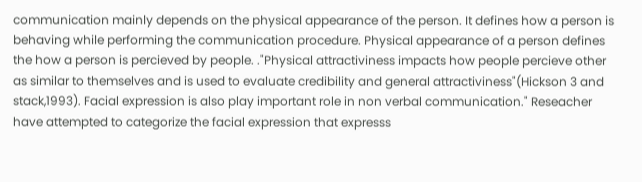communication mainly depends on the physical appearance of the person. It defines how a person is behaving while performing the communication procedure. Physical appearance of a person defines the how a person is percieved by people. ."Physical attractiviness impacts how people percieve other as similar to themselves and is used to evaluate credibility and general attractiviness"(Hickson 3 and stack,1993). Facial expression is also play important role in non verbal communication." Reseacher have attempted to categorize the facial expression that expresss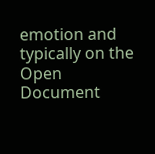emotion and typically on the
Open Document